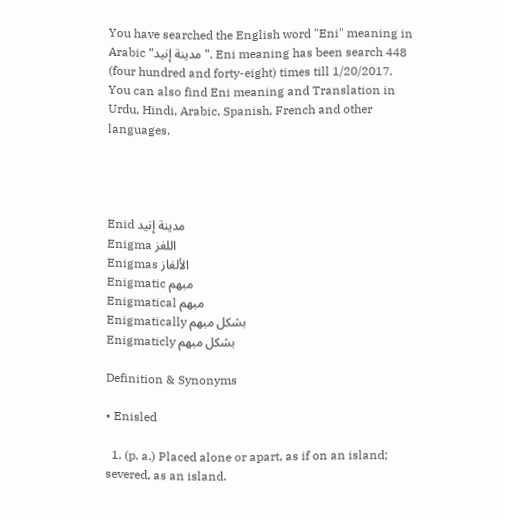You have searched the English word "Eni" meaning in Arabic "مدينة إنيد". Eni meaning has been search 448 (four hundred and forty-eight) times till 1/20/2017. You can also find Eni meaning and Translation in Urdu, Hindi, Arabic, Spanish, French and other languages.




Enid مدينة إنيد
Enigma اللغز
Enigmas الألغاز
Enigmatic مبهم
Enigmatical مبهم
Enigmatically بشكل مبهم
Enigmaticly بشكل مبهم

Definition & Synonyms

• Enisled

  1. (p. a.) Placed alone or apart, as if on an island; severed, as an island.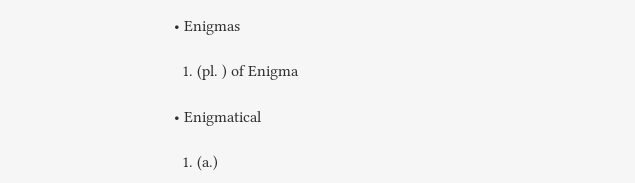• Enigmas

  1. (pl. ) of Enigma

• Enigmatical

  1. (a.)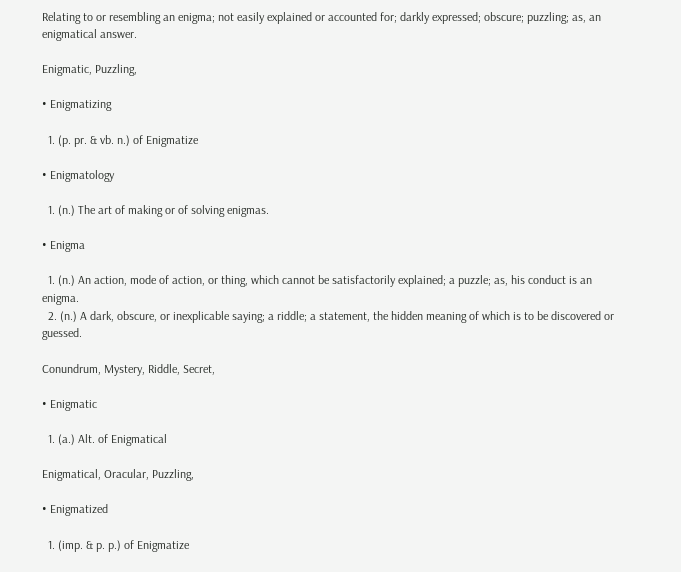Relating to or resembling an enigma; not easily explained or accounted for; darkly expressed; obscure; puzzling; as, an enigmatical answer.

Enigmatic, Puzzling,

• Enigmatizing

  1. (p. pr. & vb. n.) of Enigmatize

• Enigmatology

  1. (n.) The art of making or of solving enigmas.

• Enigma

  1. (n.) An action, mode of action, or thing, which cannot be satisfactorily explained; a puzzle; as, his conduct is an enigma.
  2. (n.) A dark, obscure, or inexplicable saying; a riddle; a statement, the hidden meaning of which is to be discovered or guessed.

Conundrum, Mystery, Riddle, Secret,

• Enigmatic

  1. (a.) Alt. of Enigmatical

Enigmatical, Oracular, Puzzling,

• Enigmatized

  1. (imp. & p. p.) of Enigmatize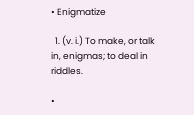• Enigmatize

  1. (v. i.) To make, or talk in, enigmas; to deal in riddles.

•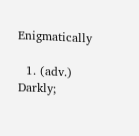Enigmatically

  1. (adv.) Darkly;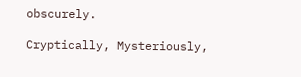obscurely.

Cryptically, Mysteriously,